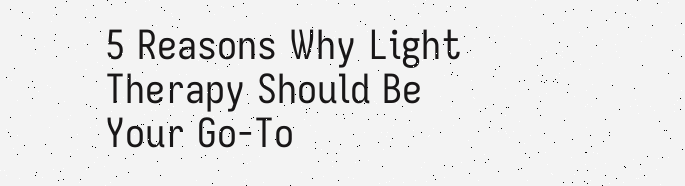5 Reasons Why Light Therapy Should Be Your Go-To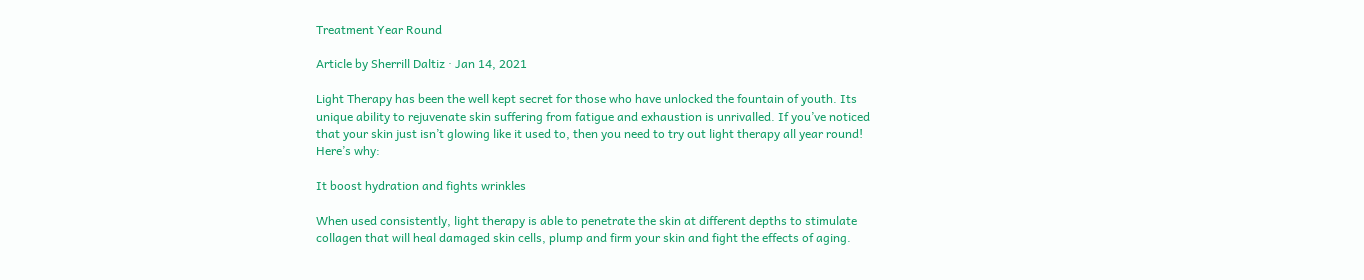Treatment Year Round

Article by Sherrill Daltiz · Jan 14, 2021

Light Therapy has been the well kept secret for those who have unlocked the fountain of youth. Its unique ability to rejuvenate skin suffering from fatigue and exhaustion is unrivalled. If you’ve noticed that your skin just isn’t glowing like it used to, then you need to try out light therapy all year round! Here’s why:

It boost hydration and fights wrinkles

When used consistently, light therapy is able to penetrate the skin at different depths to stimulate collagen that will heal damaged skin cells, plump and firm your skin and fight the effects of aging.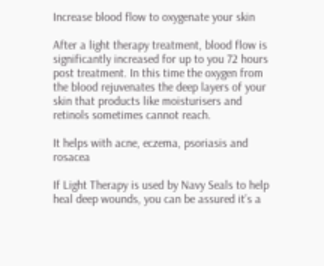Increase blood flow to oxygenate your skin

After a light therapy treatment, blood flow is significantly increased for up to you 72 hours post treatment. In this time the oxygen from the blood rejuvenates the deep layers of your skin that products like moisturisers and retinols sometimes cannot reach.

It helps with acne, eczema, psoriasis and rosacea

If Light Therapy is used by Navy Seals to help heal deep wounds, you can be assured it’s a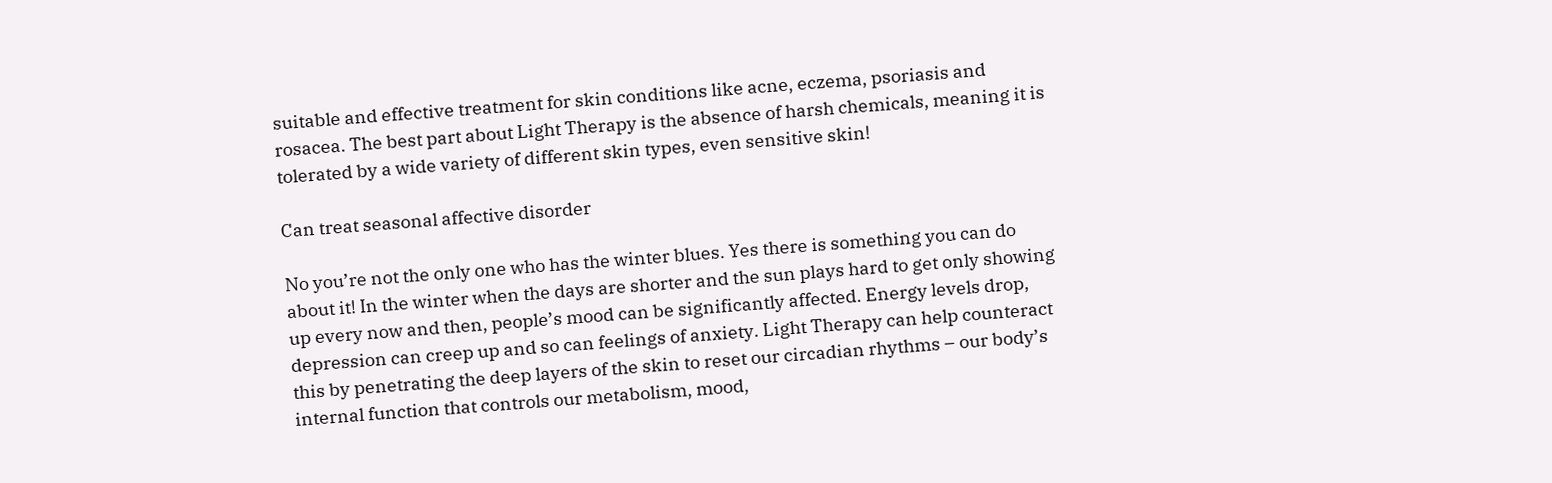suitable and effective treatment for skin conditions like acne, eczema, psoriasis and rosacea. The best part about Light Therapy is the absence of harsh chemicals, meaning it is tolerated by a wide variety of different skin types, even sensitive skin!

Can treat seasonal affective disorder

No you’re not the only one who has the winter blues. Yes there is something you can do about it! In the winter when the days are shorter and the sun plays hard to get only showing up every now and then, people’s mood can be significantly affected. Energy levels drop, depression can creep up and so can feelings of anxiety. Light Therapy can help counteract this by penetrating the deep layers of the skin to reset our circadian rhythms – our body’s internal function that controls our metabolism, mood,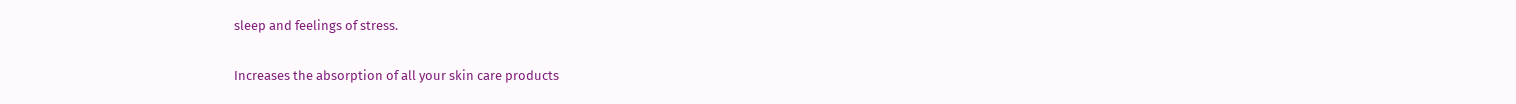sleep and feelings of stress.

Increases the absorption of all your skin care products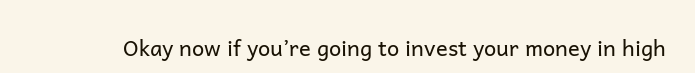Okay now if you’re going to invest your money in high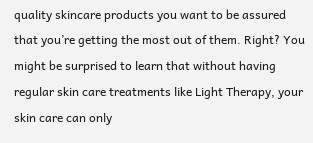quality skincare products you want to be assured that you’re getting the most out of them. Right? You might be surprised to learn that without having regular skin care treatments like Light Therapy, your skin care can only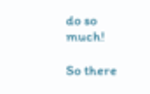do so much!

So there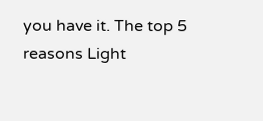you have it. The top 5 reasons Light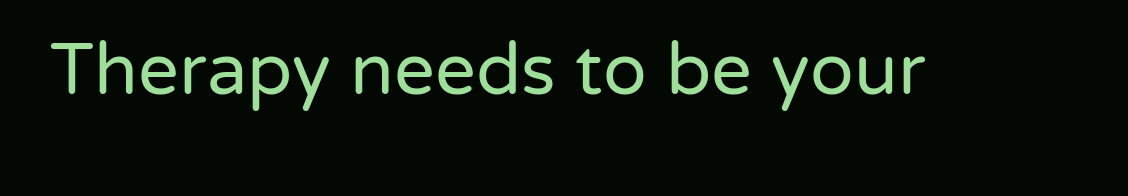Therapy needs to be your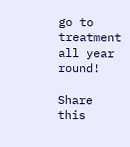go to treatment all year round!

Share this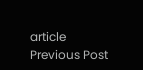article
Previous Post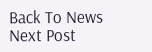Back To News Next Post